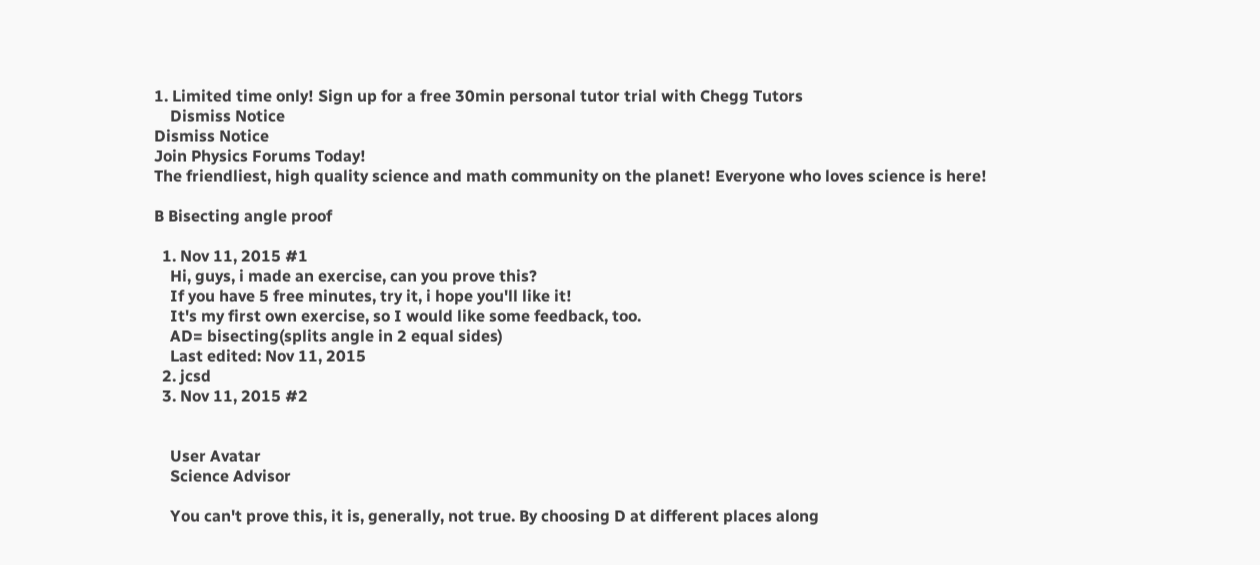1. Limited time only! Sign up for a free 30min personal tutor trial with Chegg Tutors
    Dismiss Notice
Dismiss Notice
Join Physics Forums Today!
The friendliest, high quality science and math community on the planet! Everyone who loves science is here!

B Bisecting angle proof

  1. Nov 11, 2015 #1
    Hi, guys, i made an exercise, can you prove this?
    If you have 5 free minutes, try it, i hope you'll like it!
    It's my first own exercise, so I would like some feedback, too.
    AD= bisecting(splits angle in 2 equal sides)
    Last edited: Nov 11, 2015
  2. jcsd
  3. Nov 11, 2015 #2


    User Avatar
    Science Advisor

    You can't prove this, it is, generally, not true. By choosing D at different places along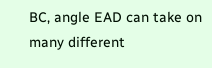BC, angle EAD can take on many different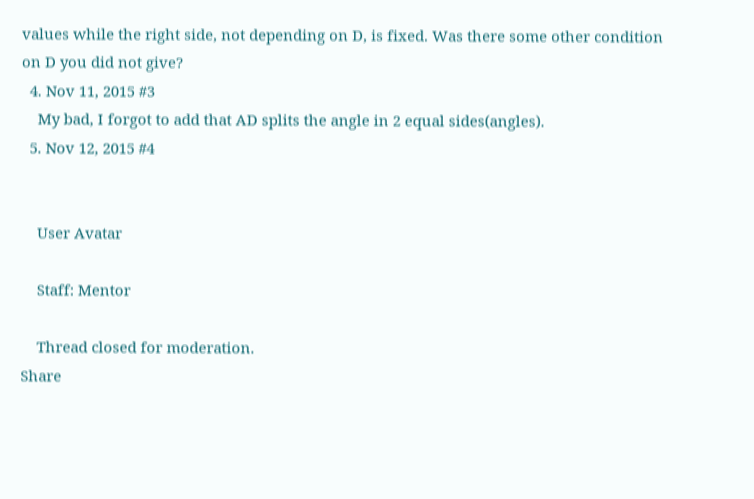values while the right side, not depending on D, is fixed. Was there some other condition on D you did not give?
  4. Nov 11, 2015 #3
    My bad, I forgot to add that AD splits the angle in 2 equal sides(angles).
  5. Nov 12, 2015 #4


    User Avatar

    Staff: Mentor

    Thread closed for moderation.
Share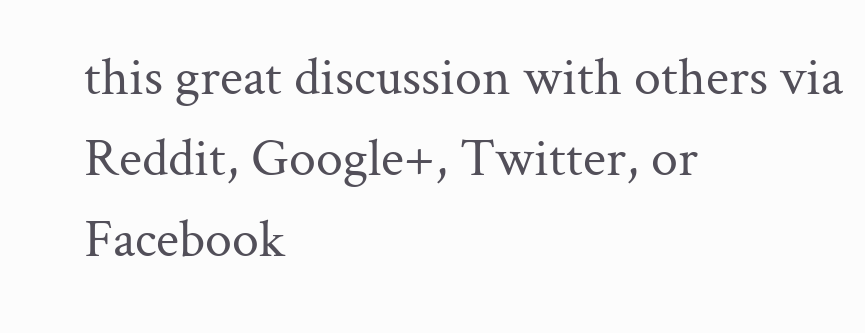this great discussion with others via Reddit, Google+, Twitter, or Facebook